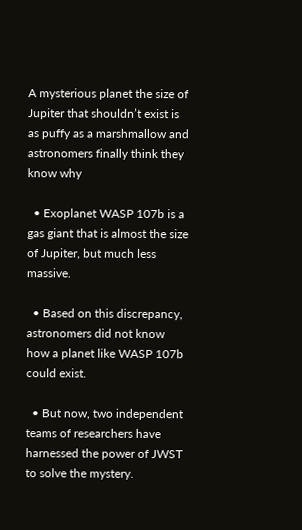A mysterious planet the size of Jupiter that shouldn’t exist is as puffy as a marshmallow and astronomers finally think they know why

  • Exoplanet WASP 107b is a gas giant that is almost the size of Jupiter, but much less massive.

  • Based on this discrepancy, astronomers did not know how a planet like WASP 107b could exist.

  • But now, two independent teams of researchers have harnessed the power of JWST to solve the mystery.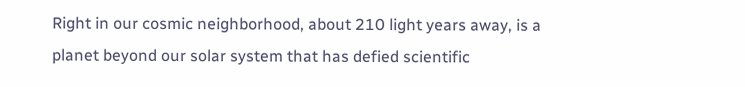Right in our cosmic neighborhood, about 210 light years away, is a planet beyond our solar system that has defied scientific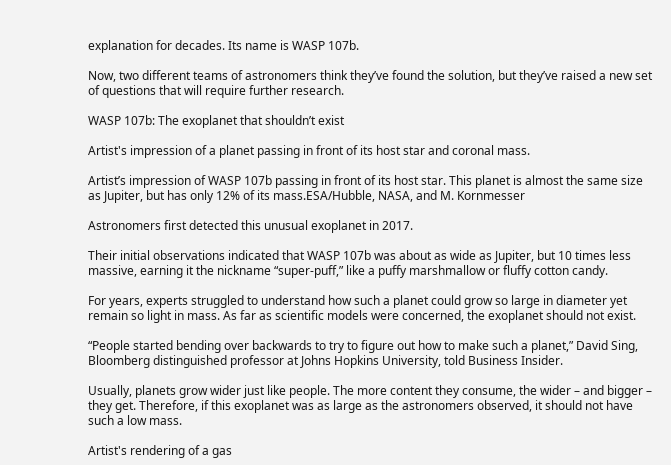explanation for decades. Its name is WASP 107b.

Now, two different teams of astronomers think they’ve found the solution, but they’ve raised a new set of questions that will require further research.

WASP 107b: The exoplanet that shouldn’t exist

Artist's impression of a planet passing in front of its host star and coronal mass.

Artist’s impression of WASP 107b passing in front of its host star. This planet is almost the same size as Jupiter, but has only 12% of its mass.ESA/Hubble, NASA, and M. Kornmesser

Astronomers first detected this unusual exoplanet in 2017.

Their initial observations indicated that WASP 107b was about as wide as Jupiter, but 10 times less massive, earning it the nickname “super-puff,” like a puffy marshmallow or fluffy cotton candy.

For years, experts struggled to understand how such a planet could grow so large in diameter yet remain so light in mass. As far as scientific models were concerned, the exoplanet should not exist.

“People started bending over backwards to try to figure out how to make such a planet,” David Sing, Bloomberg distinguished professor at Johns Hopkins University, told Business Insider.

Usually, planets grow wider just like people. The more content they consume, the wider – and bigger – they get. Therefore, if this exoplanet was as large as the astronomers observed, it should not have such a low mass.

Artist's rendering of a gas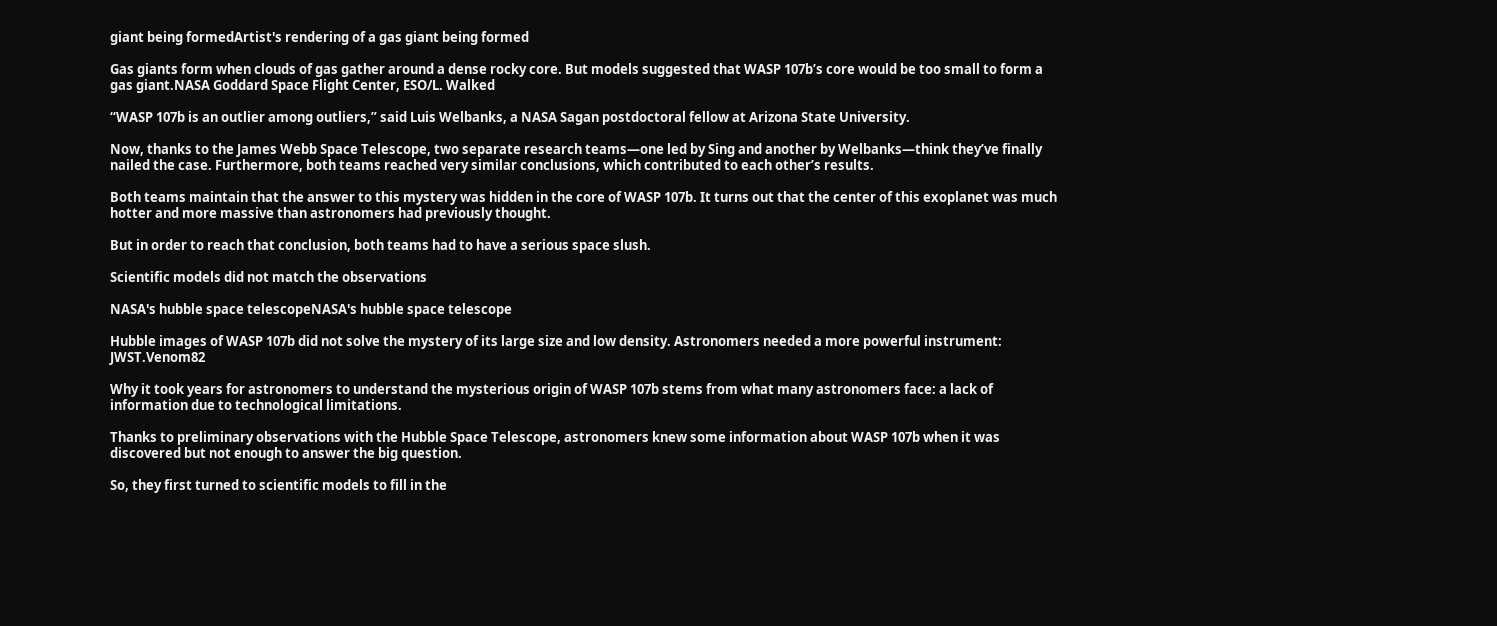giant being formedArtist's rendering of a gas giant being formed

Gas giants form when clouds of gas gather around a dense rocky core. But models suggested that WASP 107b’s core would be too small to form a gas giant.NASA Goddard Space Flight Center, ESO/L. Walked

“WASP 107b is an outlier among outliers,” said Luis Welbanks, a NASA Sagan postdoctoral fellow at Arizona State University.

Now, thanks to the James Webb Space Telescope, two separate research teams—one led by Sing and another by Welbanks—think they’ve finally nailed the case. Furthermore, both teams reached very similar conclusions, which contributed to each other’s results.

Both teams maintain that the answer to this mystery was hidden in the core of WASP 107b. It turns out that the center of this exoplanet was much hotter and more massive than astronomers had previously thought.

But in order to reach that conclusion, both teams had to have a serious space slush.

Scientific models did not match the observations

NASA's hubble space telescopeNASA's hubble space telescope

Hubble images of WASP 107b did not solve the mystery of its large size and low density. Astronomers needed a more powerful instrument: JWST.Venom82

Why it took years for astronomers to understand the mysterious origin of WASP 107b stems from what many astronomers face: a lack of information due to technological limitations.

Thanks to preliminary observations with the Hubble Space Telescope, astronomers knew some information about WASP 107b when it was discovered but not enough to answer the big question.

So, they first turned to scientific models to fill in the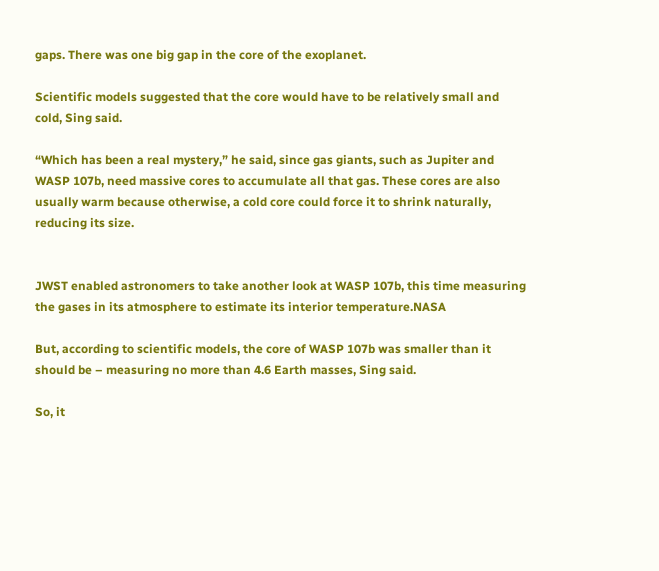gaps. There was one big gap in the core of the exoplanet.

Scientific models suggested that the core would have to be relatively small and cold, Sing said.

“Which has been a real mystery,” he said, since gas giants, such as Jupiter and WASP 107b, need massive cores to accumulate all that gas. These cores are also usually warm because otherwise, a cold core could force it to shrink naturally, reducing its size.


JWST enabled astronomers to take another look at WASP 107b, this time measuring the gases in its atmosphere to estimate its interior temperature.NASA

But, according to scientific models, the core of WASP 107b was smaller than it should be – measuring no more than 4.6 Earth masses, Sing said.

So, it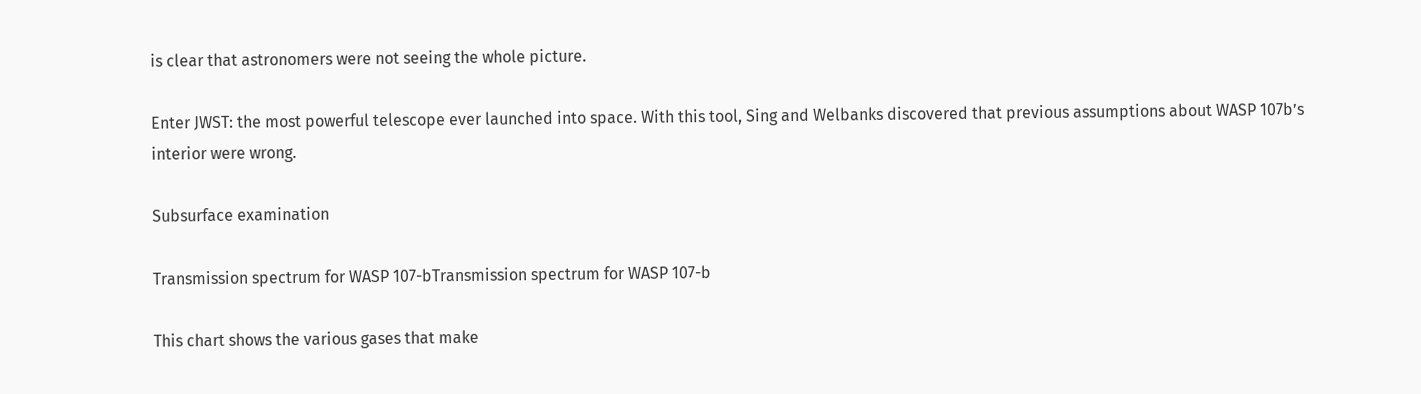is clear that astronomers were not seeing the whole picture.

Enter JWST: the most powerful telescope ever launched into space. With this tool, Sing and Welbanks discovered that previous assumptions about WASP 107b’s interior were wrong.

Subsurface examination

Transmission spectrum for WASP 107-bTransmission spectrum for WASP 107-b

This chart shows the various gases that make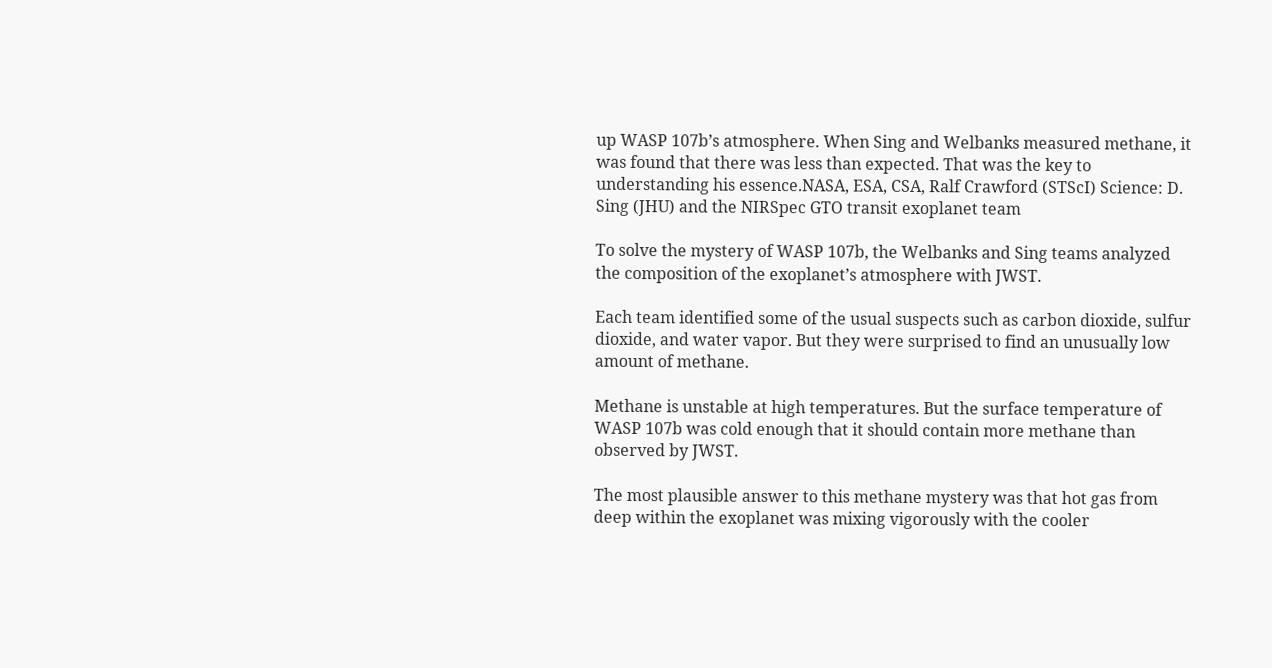up WASP 107b’s atmosphere. When Sing and Welbanks measured methane, it was found that there was less than expected. That was the key to understanding his essence.NASA, ESA, CSA, Ralf Crawford (STScI) Science: D. Sing (JHU) and the NIRSpec GTO transit exoplanet team

To solve the mystery of WASP 107b, the Welbanks and Sing teams analyzed the composition of the exoplanet’s atmosphere with JWST.

Each team identified some of the usual suspects such as carbon dioxide, sulfur dioxide, and water vapor. But they were surprised to find an unusually low amount of methane.

Methane is unstable at high temperatures. But the surface temperature of WASP 107b was cold enough that it should contain more methane than observed by JWST.

The most plausible answer to this methane mystery was that hot gas from deep within the exoplanet was mixing vigorously with the cooler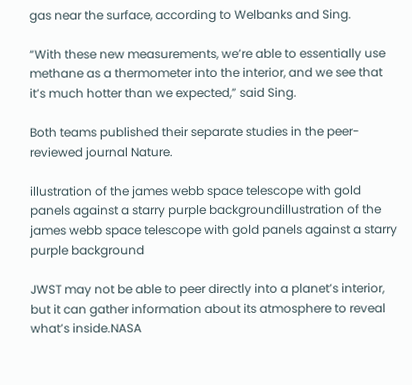gas near the surface, according to Welbanks and Sing.

“With these new measurements, we’re able to essentially use methane as a thermometer into the interior, and we see that it’s much hotter than we expected,” said Sing.

Both teams published their separate studies in the peer-reviewed journal Nature.

illustration of the james webb space telescope with gold panels against a starry purple backgroundillustration of the james webb space telescope with gold panels against a starry purple background

JWST may not be able to peer directly into a planet’s interior, but it can gather information about its atmosphere to reveal what’s inside.NASA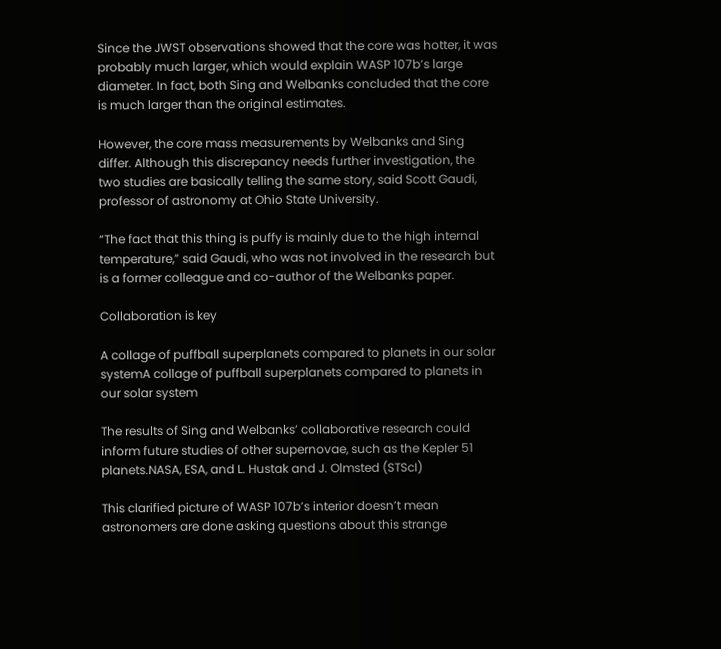Since the JWST observations showed that the core was hotter, it was probably much larger, which would explain WASP 107b’s large diameter. In fact, both Sing and Welbanks concluded that the core is much larger than the original estimates.

However, the core mass measurements by Welbanks and Sing differ. Although this discrepancy needs further investigation, the two studies are basically telling the same story, said Scott Gaudi, professor of astronomy at Ohio State University.

“The fact that this thing is puffy is mainly due to the high internal temperature,” said Gaudi, who was not involved in the research but is a former colleague and co-author of the Welbanks paper.

Collaboration is key

A collage of puffball superplanets compared to planets in our solar systemA collage of puffball superplanets compared to planets in our solar system

The results of Sing and Welbanks’ collaborative research could inform future studies of other supernovae, such as the Kepler 51 planets.NASA, ESA, and L. Hustak and J. Olmsted (STScI)

This clarified picture of WASP 107b’s interior doesn’t mean astronomers are done asking questions about this strange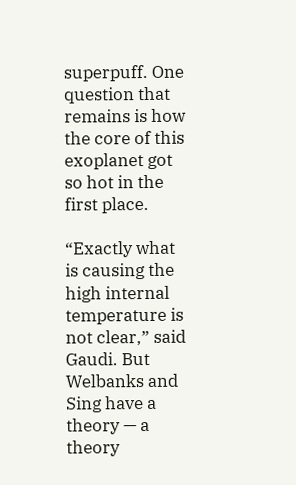superpuff. One question that remains is how the core of this exoplanet got so hot in the first place.

“Exactly what is causing the high internal temperature is not clear,” said Gaudi. But Welbanks and Sing have a theory — a theory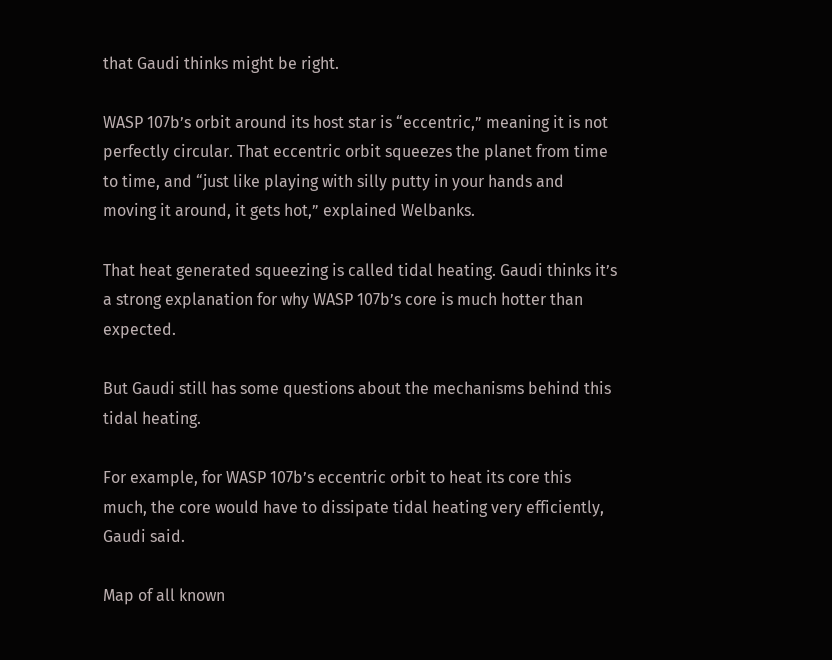that Gaudi thinks might be right.

WASP 107b’s orbit around its host star is “eccentric,” meaning it is not perfectly circular. That eccentric orbit squeezes the planet from time to time, and “just like playing with silly putty in your hands and moving it around, it gets hot,” explained Welbanks.

That heat generated squeezing is called tidal heating. Gaudi thinks it’s a strong explanation for why WASP 107b’s core is much hotter than expected.

But Gaudi still has some questions about the mechanisms behind this tidal heating.

For example, for WASP 107b’s eccentric orbit to heat its core this much, the core would have to dissipate tidal heating very efficiently, Gaudi said.

Map of all known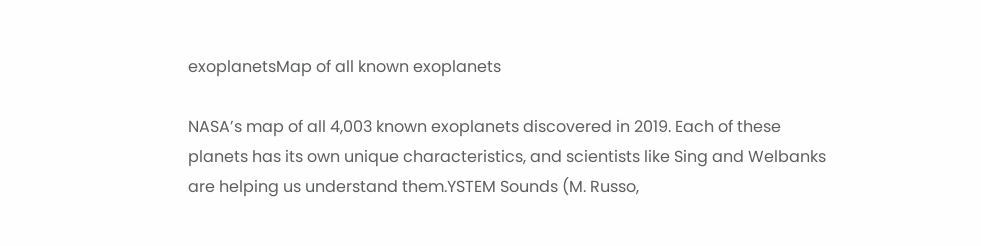exoplanetsMap of all known exoplanets

NASA’s map of all 4,003 known exoplanets discovered in 2019. Each of these planets has its own unique characteristics, and scientists like Sing and Welbanks are helping us understand them.YSTEM Sounds (M. Russo,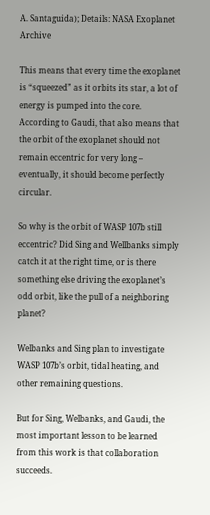A. Santaguida); Details: NASA Exoplanet Archive

This means that every time the exoplanet is “squeezed” as it orbits its star, a lot of energy is pumped into the core. According to Gaudi, that also means that the orbit of the exoplanet should not remain eccentric for very long – eventually, it should become perfectly circular.

So why is the orbit of WASP 107b still eccentric? Did Sing and Wellbanks simply catch it at the right time, or is there something else driving the exoplanet’s odd orbit, like the pull of a neighboring planet?

Welbanks and Sing plan to investigate WASP 107b’s orbit, tidal heating, and other remaining questions.

But for Sing, Welbanks, and Gaudi, the most important lesson to be learned from this work is that collaboration succeeds.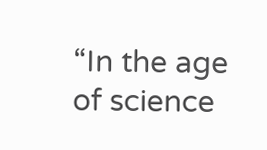“In the age of science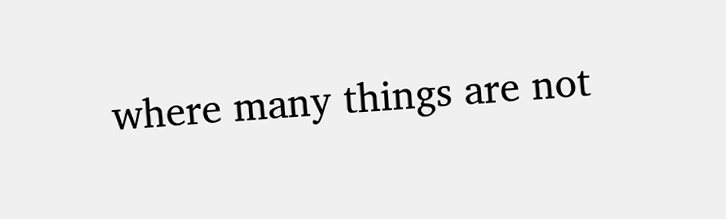where many things are not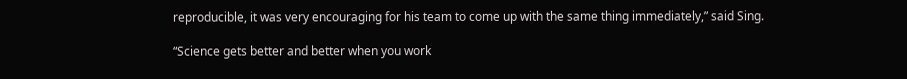reproducible, it was very encouraging for his team to come up with the same thing immediately,” said Sing.

“Science gets better and better when you work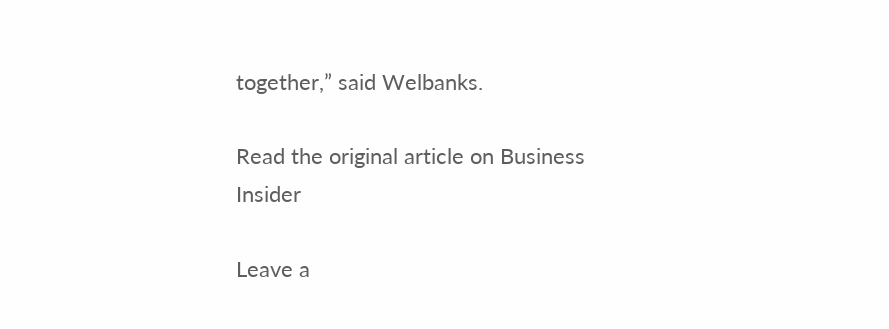together,” said Welbanks.

Read the original article on Business Insider

Leave a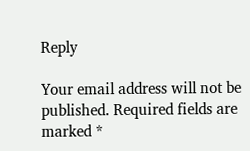Reply

Your email address will not be published. Required fields are marked *